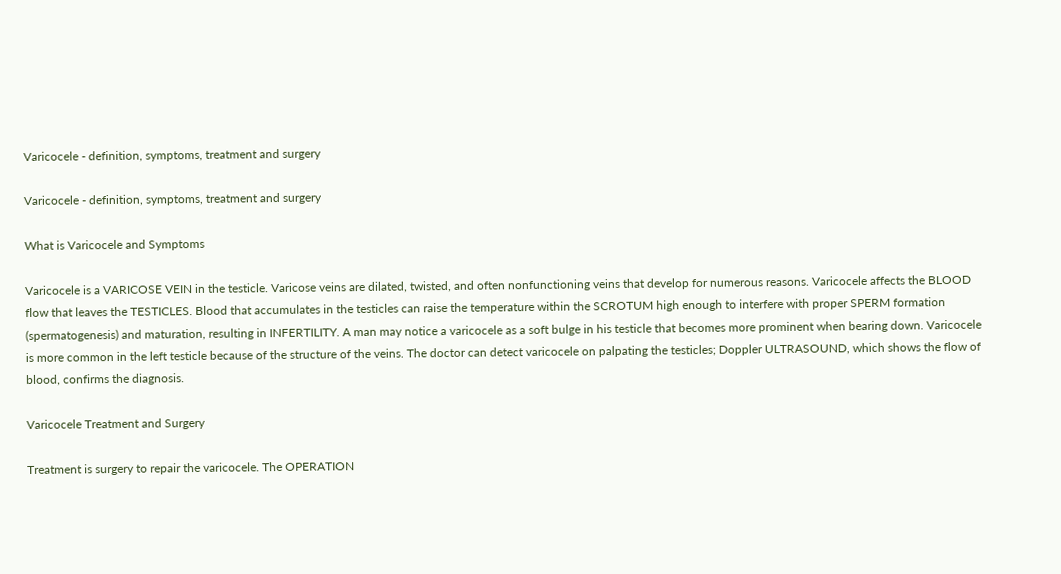Varicocele - definition, symptoms, treatment and surgery

Varicocele - definition, symptoms, treatment and surgery

What is Varicocele and Symptoms

Varicocele is a VARICOSE VEIN in the testicle. Varicose veins are dilated, twisted, and often nonfunctioning veins that develop for numerous reasons. Varicocele affects the BLOOD flow that leaves the TESTICLES. Blood that accumulates in the testicles can raise the temperature within the SCROTUM high enough to interfere with proper SPERM formation (spermatogenesis) and maturation, resulting in INFERTILITY. A man may notice a varicocele as a soft bulge in his testicle that becomes more prominent when bearing down. Varicocele is more common in the left testicle because of the structure of the veins. The doctor can detect varicocele on palpating the testicles; Doppler ULTRASOUND, which shows the flow of blood, confirms the diagnosis.

Varicocele Treatment and Surgery

Treatment is surgery to repair the varicocele. The OPERATION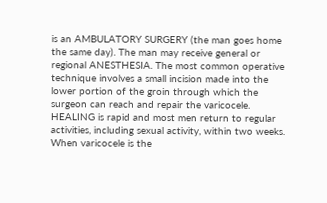is an AMBULATORY SURGERY (the man goes home the same day). The man may receive general or regional ANESTHESIA. The most common operative technique involves a small incision made into the lower portion of the groin through which the surgeon can reach and repair the varicocele. HEALING is rapid and most men return to regular activities, including sexual activity, within two weeks. When varicocele is the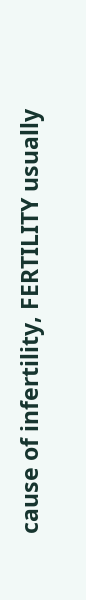cause of infertility, FERTILITY usually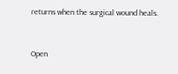returns when the surgical wound heals.


Open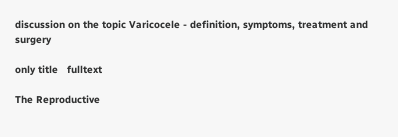discussion on the topic Varicocele - definition, symptoms, treatment and surgery

only title   fulltext

The Reproductive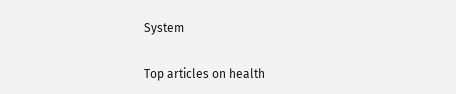System

Top articles on health